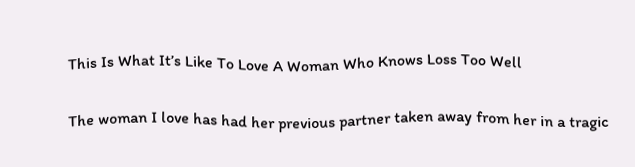This Is What It’s Like To Love A Woman Who Knows Loss Too Well


The woman I love has had her previous partner taken away from her in a tragic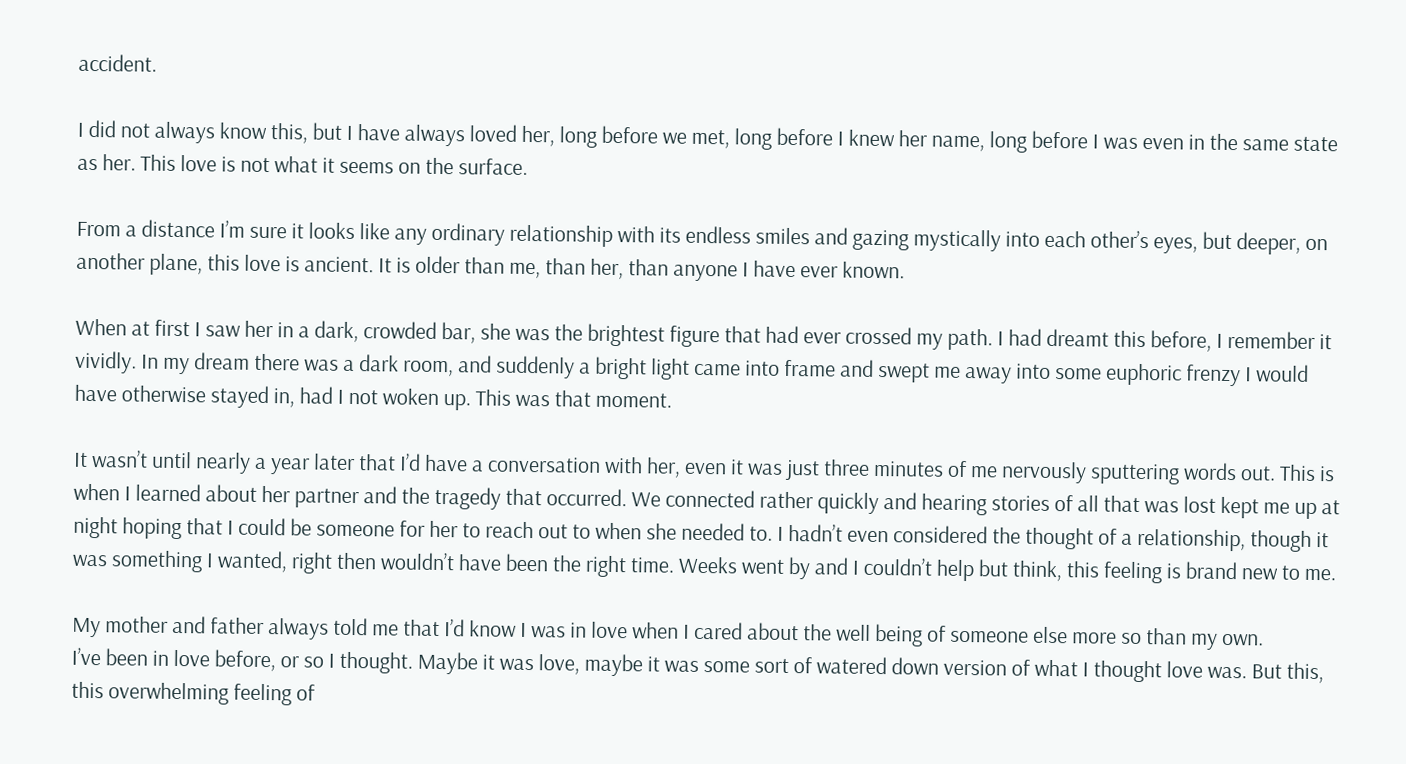accident.

I did not always know this, but I have always loved her, long before we met, long before I knew her name, long before I was even in the same state as her. This love is not what it seems on the surface.

From a distance I’m sure it looks like any ordinary relationship with its endless smiles and gazing mystically into each other’s eyes, but deeper, on another plane, this love is ancient. It is older than me, than her, than anyone I have ever known.

When at first I saw her in a dark, crowded bar, she was the brightest figure that had ever crossed my path. I had dreamt this before, I remember it vividly. In my dream there was a dark room, and suddenly a bright light came into frame and swept me away into some euphoric frenzy I would have otherwise stayed in, had I not woken up. This was that moment.

It wasn’t until nearly a year later that I’d have a conversation with her, even it was just three minutes of me nervously sputtering words out. This is when I learned about her partner and the tragedy that occurred. We connected rather quickly and hearing stories of all that was lost kept me up at night hoping that I could be someone for her to reach out to when she needed to. I hadn’t even considered the thought of a relationship, though it was something I wanted, right then wouldn’t have been the right time. Weeks went by and I couldn’t help but think, this feeling is brand new to me.

My mother and father always told me that I’d know I was in love when I cared about the well being of someone else more so than my own.
I’ve been in love before, or so I thought. Maybe it was love, maybe it was some sort of watered down version of what I thought love was. But this, this overwhelming feeling of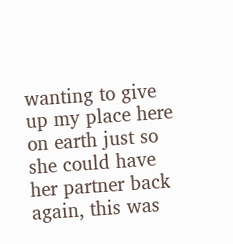wanting to give up my place here on earth just so she could have her partner back again, this was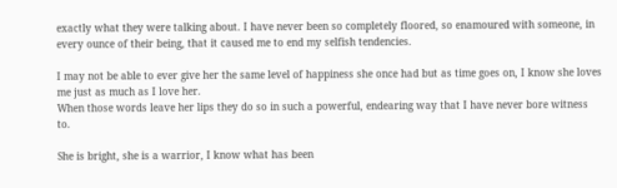exactly what they were talking about. I have never been so completely floored, so enamoured with someone, in every ounce of their being, that it caused me to end my selfish tendencies.

I may not be able to ever give her the same level of happiness she once had but as time goes on, I know she loves me just as much as I love her.
When those words leave her lips they do so in such a powerful, endearing way that I have never bore witness to.

She is bright, she is a warrior, I know what has been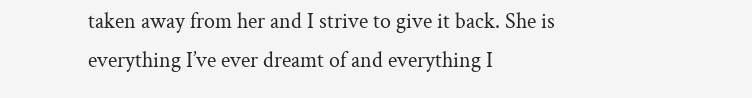taken away from her and I strive to give it back. She is everything I’ve ever dreamt of and everything I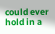could ever hold in a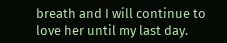breath and I will continue to love her until my last day.